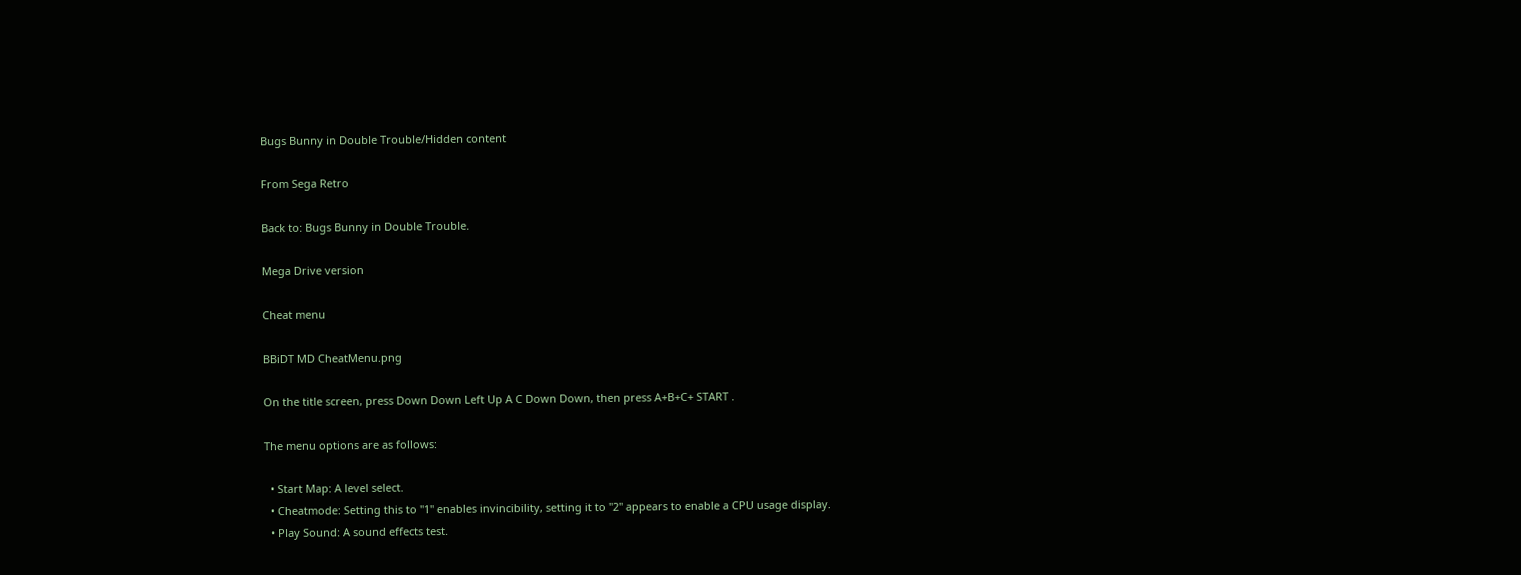Bugs Bunny in Double Trouble/Hidden content

From Sega Retro

Back to: Bugs Bunny in Double Trouble.

Mega Drive version

Cheat menu

BBiDT MD CheatMenu.png

On the title screen, press Down Down Left Up A C Down Down, then press A+B+C+ START .

The menu options are as follows:

  • Start Map: A level select.
  • Cheatmode: Setting this to "1" enables invincibility, setting it to "2" appears to enable a CPU usage display.
  • Play Sound: A sound effects test.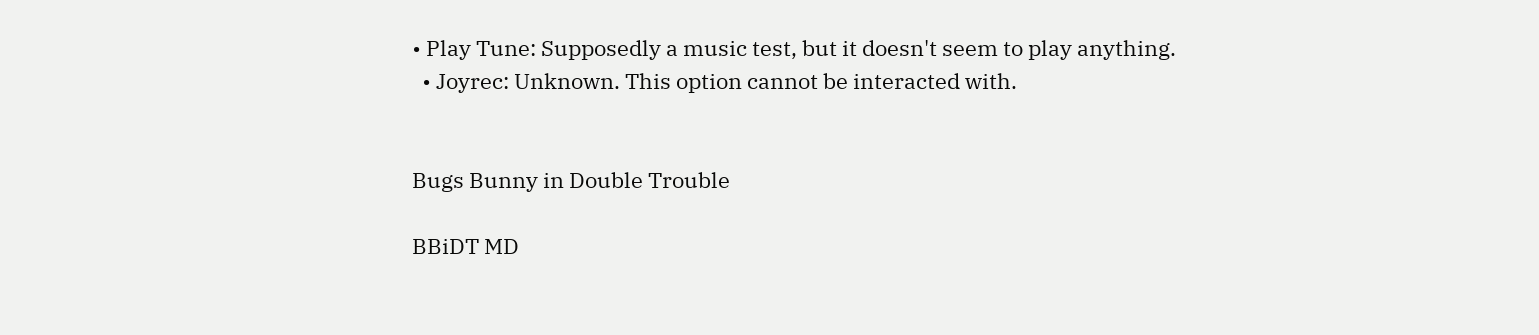• Play Tune: Supposedly a music test, but it doesn't seem to play anything.
  • Joyrec: Unknown. This option cannot be interacted with.


Bugs Bunny in Double Trouble

BBiDT MD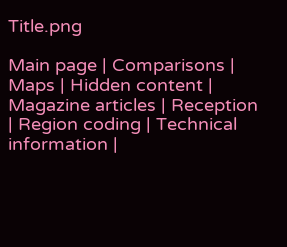Title.png

Main page | Comparisons | Maps | Hidden content | Magazine articles | Reception | Region coding | Technical information |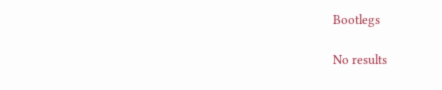Bootlegs

No results